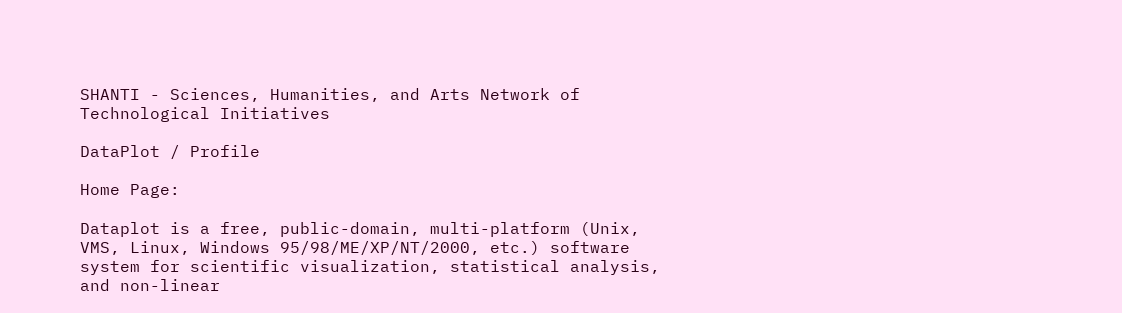SHANTI - Sciences, Humanities, and Arts Network of Technological Initiatives

DataPlot / Profile

Home Page:

Dataplot is a free, public-domain, multi-platform (Unix, VMS, Linux, Windows 95/98/ME/XP/NT/2000, etc.) software system for scientific visualization, statistical analysis, and non-linear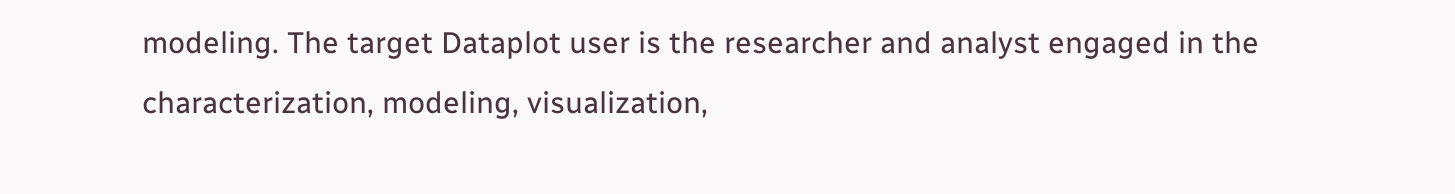modeling. The target Dataplot user is the researcher and analyst engaged in the characterization, modeling, visualization,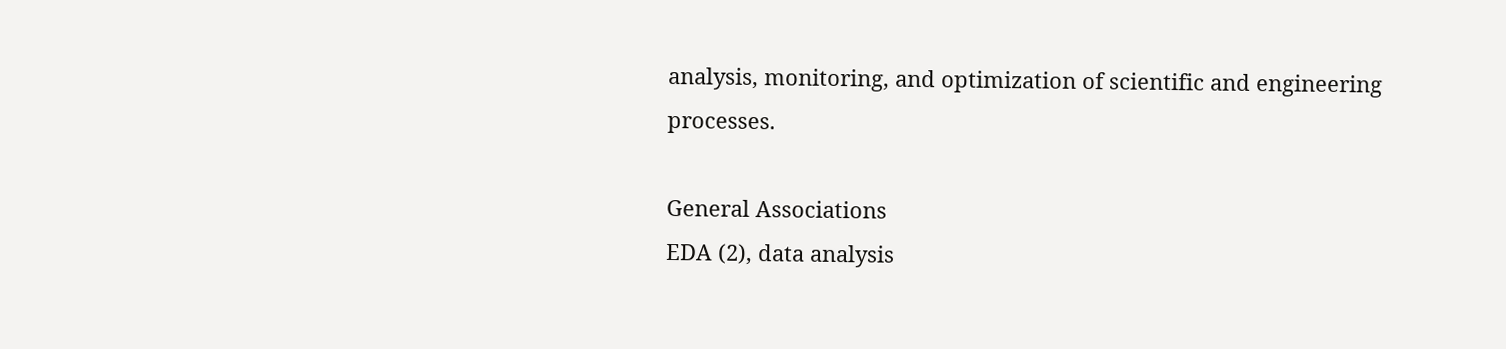analysis, monitoring, and optimization of scientific and engineering processes.

General Associations
EDA (2), data analysis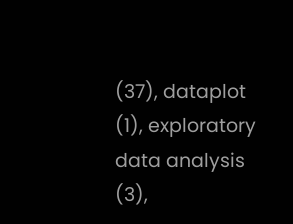(37), dataplot (1), exploratory data analysis (3),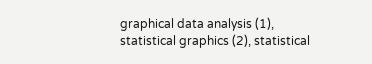graphical data analysis (1), statistical graphics (2), statistical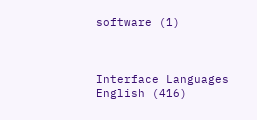software (1)



Interface Languages
English (416)